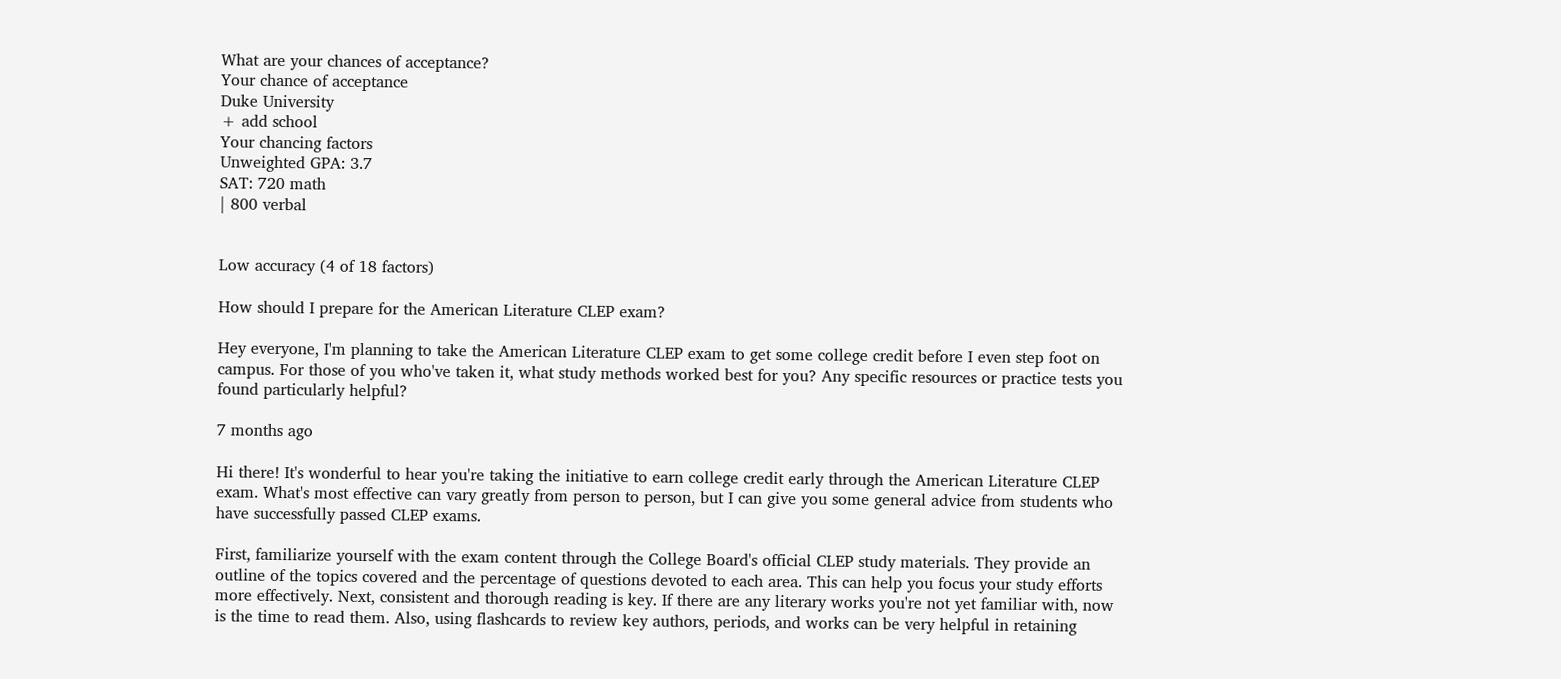What are your chances of acceptance?
Your chance of acceptance
Duke University
+ add school
Your chancing factors
Unweighted GPA: 3.7
SAT: 720 math
| 800 verbal


Low accuracy (4 of 18 factors)

How should I prepare for the American Literature CLEP exam?

Hey everyone, I'm planning to take the American Literature CLEP exam to get some college credit before I even step foot on campus. For those of you who've taken it, what study methods worked best for you? Any specific resources or practice tests you found particularly helpful?

7 months ago

Hi there! It's wonderful to hear you're taking the initiative to earn college credit early through the American Literature CLEP exam. What's most effective can vary greatly from person to person, but I can give you some general advice from students who have successfully passed CLEP exams.

First, familiarize yourself with the exam content through the College Board's official CLEP study materials. They provide an outline of the topics covered and the percentage of questions devoted to each area. This can help you focus your study efforts more effectively. Next, consistent and thorough reading is key. If there are any literary works you're not yet familiar with, now is the time to read them. Also, using flashcards to review key authors, periods, and works can be very helpful in retaining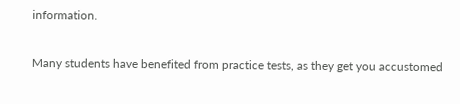information.

Many students have benefited from practice tests, as they get you accustomed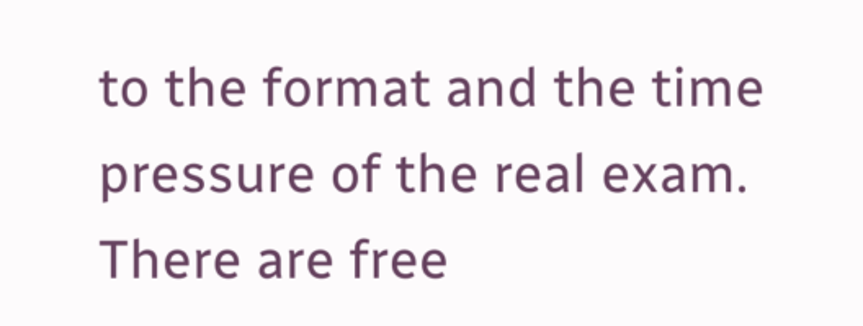to the format and the time pressure of the real exam. There are free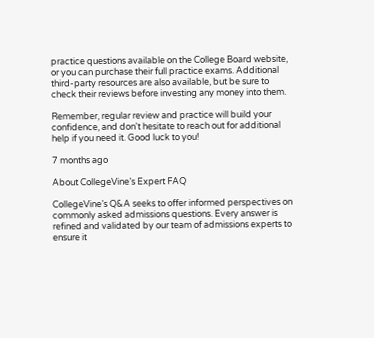practice questions available on the College Board website, or you can purchase their full practice exams. Additional third-party resources are also available, but be sure to check their reviews before investing any money into them.

Remember, regular review and practice will build your confidence, and don't hesitate to reach out for additional help if you need it. Good luck to you!

7 months ago

About CollegeVine’s Expert FAQ

CollegeVine’s Q&A seeks to offer informed perspectives on commonly asked admissions questions. Every answer is refined and validated by our team of admissions experts to ensure it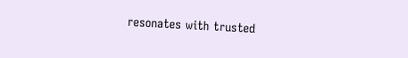resonates with trusted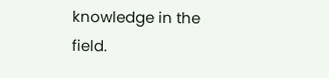knowledge in the field.